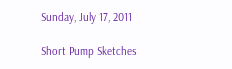Sunday, July 17, 2011

Short Pump Sketches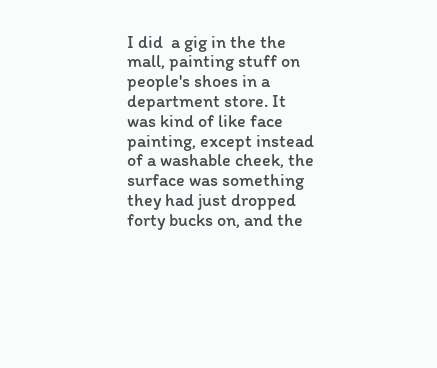I did  a gig in the the mall, painting stuff on people's shoes in a department store. It was kind of like face painting, except instead of a washable cheek, the surface was something they had just dropped forty bucks on, and the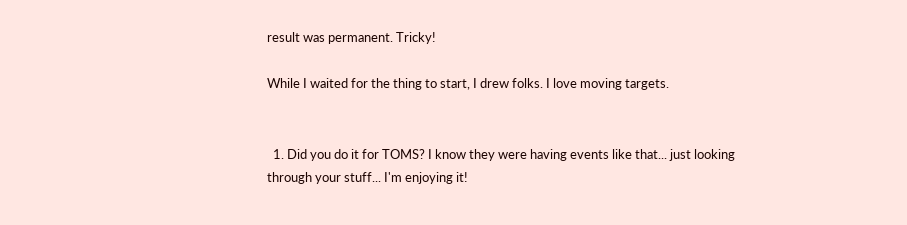result was permanent. Tricky!

While I waited for the thing to start, I drew folks. I love moving targets.


  1. Did you do it for TOMS? I know they were having events like that... just looking through your stuff... I'm enjoying it!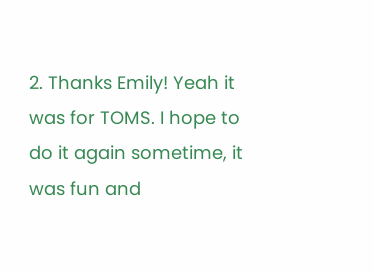2. Thanks Emily! Yeah it was for TOMS. I hope to do it again sometime, it was fun and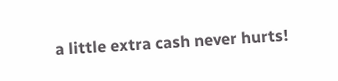a little extra cash never hurts!